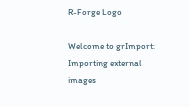R-Forge Logo

Welcome to grImport: Importing external images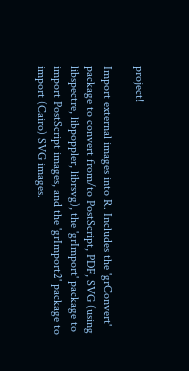project!

Import external images into R. Includes the 'grConvert' package to convert from/to PostScript, PDF, SVG (using libspectre, libpoppler, librsvg), the 'grImport' package to import PostScript images, and the 'grImport2' package to import (Cairo) SVG images.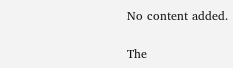No content added.

The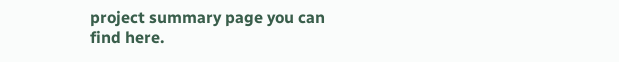project summary page you can find here.